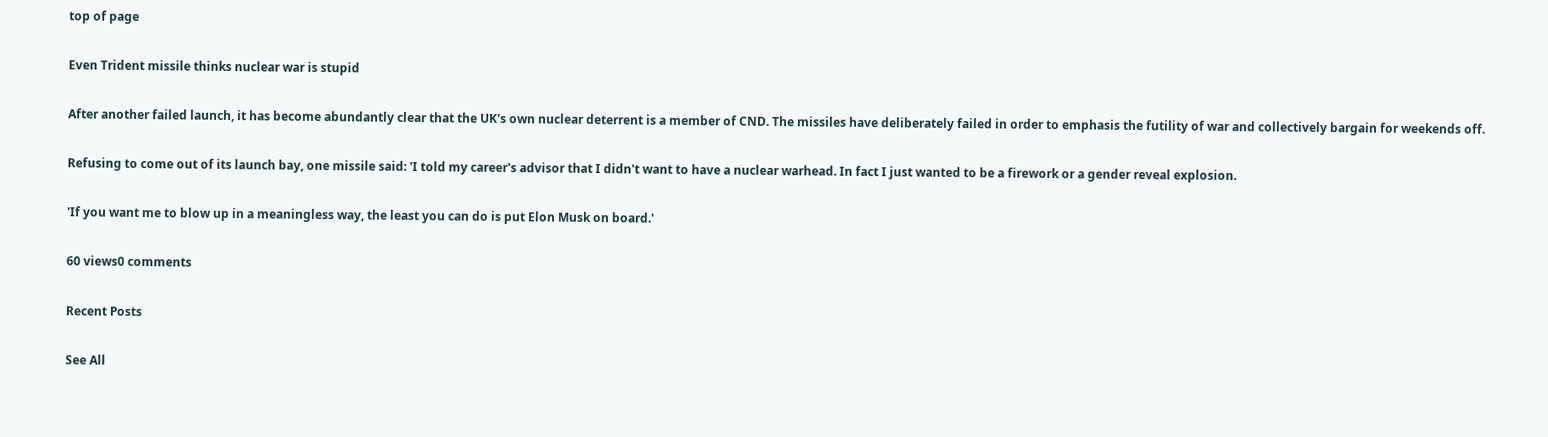top of page

Even Trident missile thinks nuclear war is stupid

After another failed launch, it has become abundantly clear that the UK's own nuclear deterrent is a member of CND. The missiles have deliberately failed in order to emphasis the futility of war and collectively bargain for weekends off.

Refusing to come out of its launch bay, one missile said: 'I told my career's advisor that I didn't want to have a nuclear warhead. In fact I just wanted to be a firework or a gender reveal explosion.

'If you want me to blow up in a meaningless way, the least you can do is put Elon Musk on board.'

60 views0 comments

Recent Posts

See All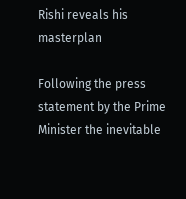Rishi reveals his masterplan

Following the press statement by the Prime Minister the inevitable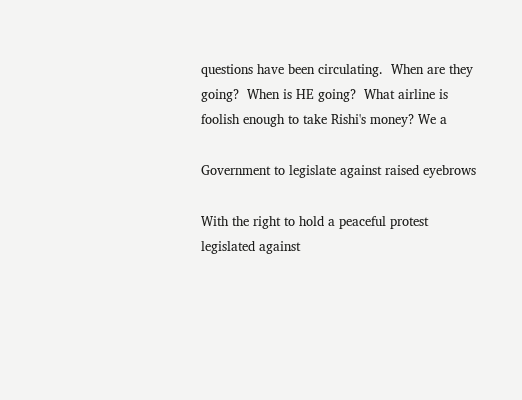questions have been circulating.  When are they going?  When is HE going?  What airline is foolish enough to take Rishi's money? We a

Government to legislate against raised eyebrows

With the right to hold a peaceful protest legislated against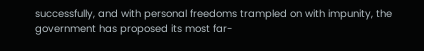successfully, and with personal freedoms trampled on with impunity, the government has proposed its most far-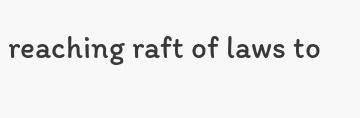reaching raft of laws to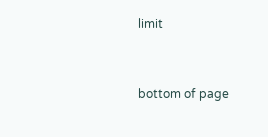limit


bottom of page